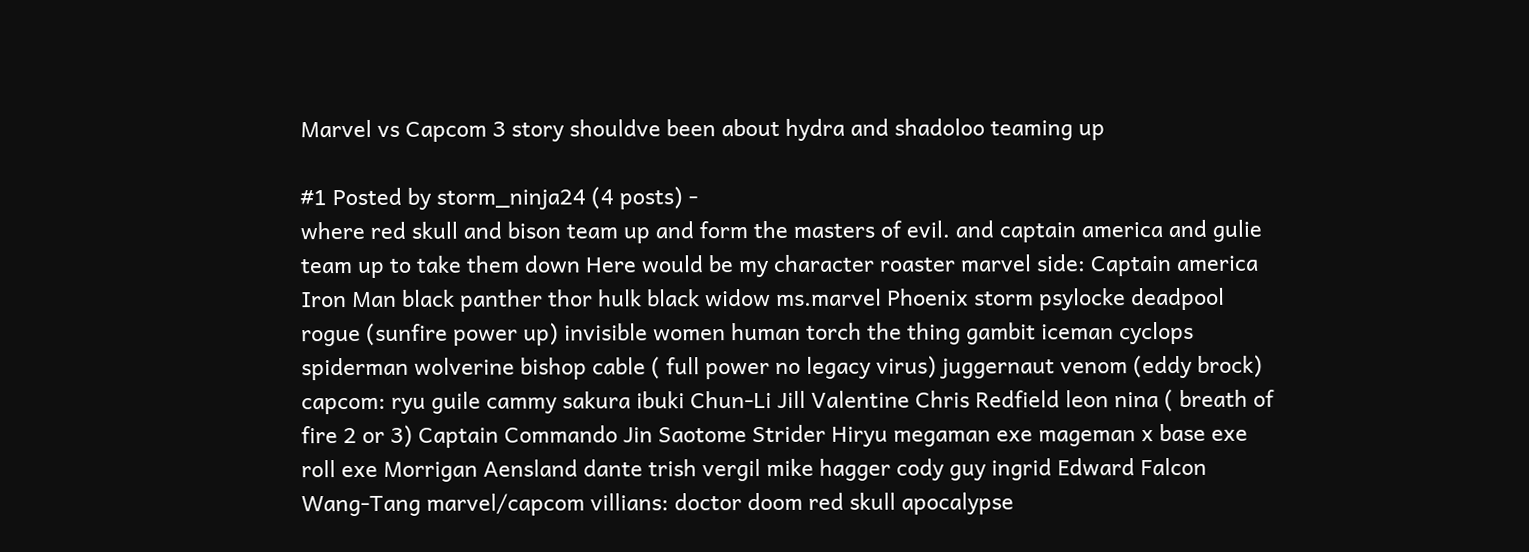Marvel vs Capcom 3 story shouldve been about hydra and shadoloo teaming up

#1 Posted by storm_ninja24 (4 posts) -
where red skull and bison team up and form the masters of evil. and captain america and gulie team up to take them down Here would be my character roaster marvel side: Captain america Iron Man black panther thor hulk black widow ms.marvel Phoenix storm psylocke deadpool rogue (sunfire power up) invisible women human torch the thing gambit iceman cyclops spiderman wolverine bishop cable ( full power no legacy virus) juggernaut venom (eddy brock) capcom: ryu guile cammy sakura ibuki Chun-Li Jill Valentine Chris Redfield leon nina ( breath of fire 2 or 3) Captain Commando Jin Saotome Strider Hiryu megaman exe mageman x base exe roll exe Morrigan Aensland dante trish vergil mike hagger cody guy ingrid Edward Falcon Wang-Tang marvel/capcom villians: doctor doom red skull apocalypse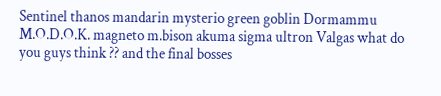Sentinel thanos mandarin mysterio green goblin Dormammu M.O.D.O.K. magneto m.bison akuma sigma ultron Valgas what do you guys think ?? and the final bosses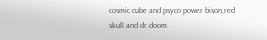cosmic cube and psyco power bison,red skull and dr.doom